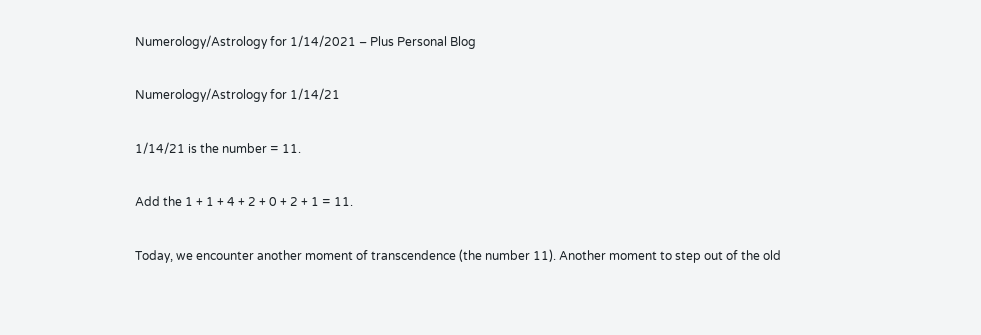Numerology/Astrology for 1/14/2021 – Plus Personal Blog

Numerology/Astrology for 1/14/21

1/14/21 is the number = 11.

Add the 1 + 1 + 4 + 2 + 0 + 2 + 1 = 11.

Today, we encounter another moment of transcendence (the number 11). Another moment to step out of the old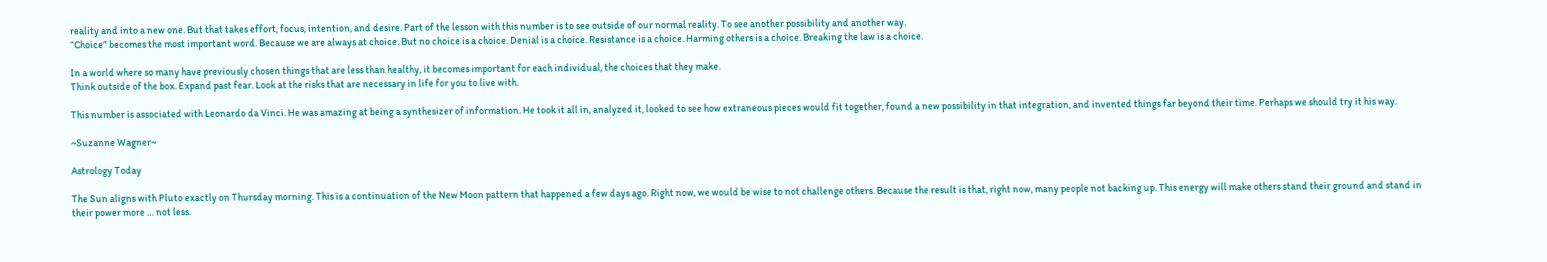reality and into a new one. But that takes effort, focus, intention, and desire. Part of the lesson with this number is to see outside of our normal reality. To see another possibility and another way.
“Choice” becomes the most important word. Because we are always at choice. But no choice is a choice. Denial is a choice. Resistance is a choice. Harming others is a choice. Breaking the law is a choice.

In a world where so many have previously chosen things that are less than healthy, it becomes important for each individual, the choices that they make.
Think outside of the box. Expand past fear. Look at the risks that are necessary in life for you to live with.

This number is associated with Leonardo da Vinci. He was amazing at being a synthesizer of information. He took it all in, analyzed it, looked to see how extraneous pieces would fit together, found a new possibility in that integration, and invented things far beyond their time. Perhaps we should try it his way.

~Suzanne Wagner~

Astrology Today

The Sun aligns with Pluto exactly on Thursday morning. This is a continuation of the New Moon pattern that happened a few days ago. Right now, we would be wise to not challenge others. Because the result is that, right now, many people not backing up. This energy will make others stand their ground and stand in their power more … not less.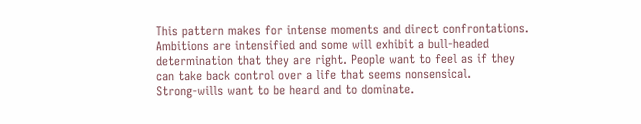This pattern makes for intense moments and direct confrontations. Ambitions are intensified and some will exhibit a bull-headed determination that they are right. People want to feel as if they can take back control over a life that seems nonsensical.
Strong-wills want to be heard and to dominate.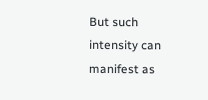But such intensity can manifest as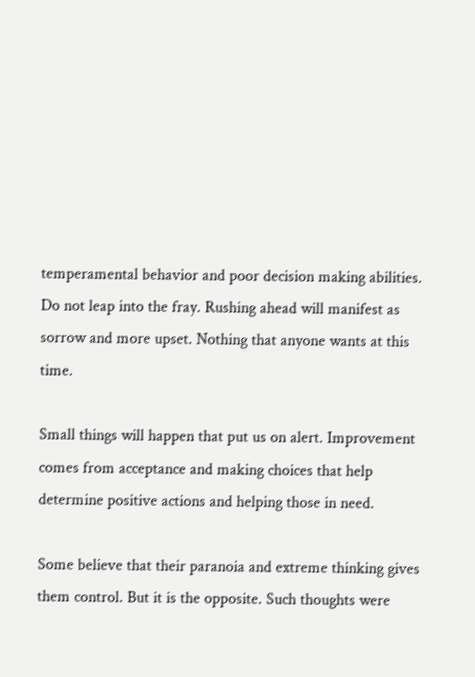temperamental behavior and poor decision making abilities. Do not leap into the fray. Rushing ahead will manifest as sorrow and more upset. Nothing that anyone wants at this time.

Small things will happen that put us on alert. Improvement comes from acceptance and making choices that help determine positive actions and helping those in need.

Some believe that their paranoia and extreme thinking gives them control. But it is the opposite. Such thoughts were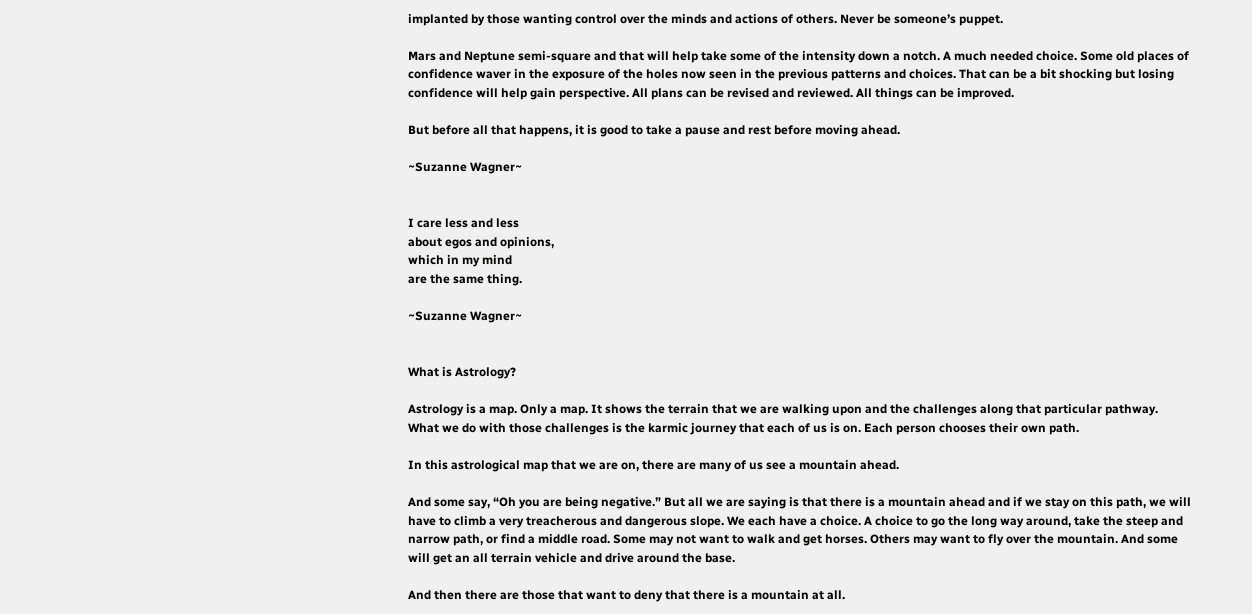implanted by those wanting control over the minds and actions of others. Never be someone’s puppet.

Mars and Neptune semi-square and that will help take some of the intensity down a notch. A much needed choice. Some old places of confidence waver in the exposure of the holes now seen in the previous patterns and choices. That can be a bit shocking but losing confidence will help gain perspective. All plans can be revised and reviewed. All things can be improved.

But before all that happens, it is good to take a pause and rest before moving ahead.

~Suzanne Wagner~


I care less and less
about egos and opinions,
which in my mind
are the same thing.

~Suzanne Wagner~


What is Astrology?

Astrology is a map. Only a map. It shows the terrain that we are walking upon and the challenges along that particular pathway. What we do with those challenges is the karmic journey that each of us is on. Each person chooses their own path.

In this astrological map that we are on, there are many of us see a mountain ahead.

And some say, “Oh you are being negative.” But all we are saying is that there is a mountain ahead and if we stay on this path, we will have to climb a very treacherous and dangerous slope. We each have a choice. A choice to go the long way around, take the steep and narrow path, or find a middle road. Some may not want to walk and get horses. Others may want to fly over the mountain. And some will get an all terrain vehicle and drive around the base.

And then there are those that want to deny that there is a mountain at all.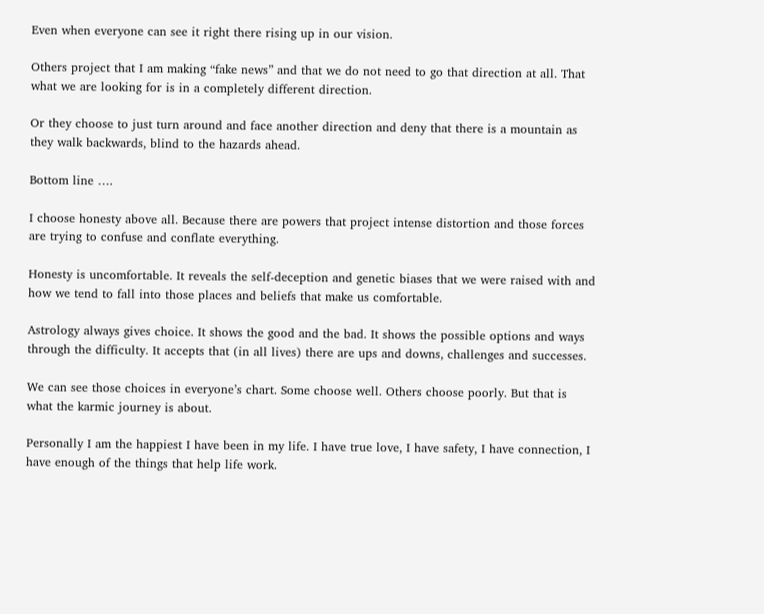Even when everyone can see it right there rising up in our vision.

Others project that I am making “fake news” and that we do not need to go that direction at all. That what we are looking for is in a completely different direction.

Or they choose to just turn around and face another direction and deny that there is a mountain as they walk backwards, blind to the hazards ahead.

Bottom line ….

I choose honesty above all. Because there are powers that project intense distortion and those forces are trying to confuse and conflate everything.

Honesty is uncomfortable. It reveals the self-deception and genetic biases that we were raised with and how we tend to fall into those places and beliefs that make us comfortable.

Astrology always gives choice. It shows the good and the bad. It shows the possible options and ways through the difficulty. It accepts that (in all lives) there are ups and downs, challenges and successes.

We can see those choices in everyone’s chart. Some choose well. Others choose poorly. But that is what the karmic journey is about.

Personally I am the happiest I have been in my life. I have true love, I have safety, I have connection, I have enough of the things that help life work.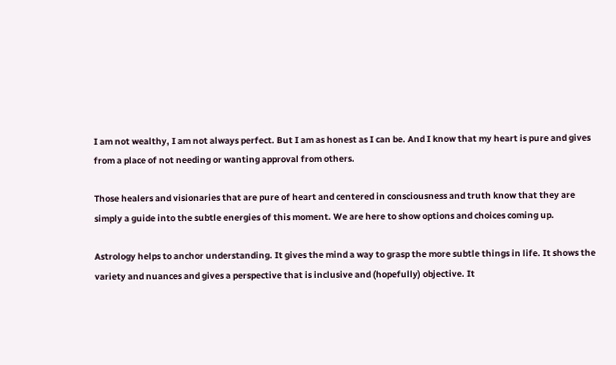I am not wealthy, I am not always perfect. But I am as honest as I can be. And I know that my heart is pure and gives from a place of not needing or wanting approval from others.

Those healers and visionaries that are pure of heart and centered in consciousness and truth know that they are
simply a guide into the subtle energies of this moment. We are here to show options and choices coming up.

Astrology helps to anchor understanding. It gives the mind a way to grasp the more subtle things in life. It shows the variety and nuances and gives a perspective that is inclusive and (hopefully) objective. It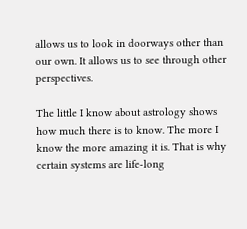allows us to look in doorways other than our own. It allows us to see through other perspectives.

The little I know about astrology shows how much there is to know. The more I know the more amazing it is. That is why certain systems are life-long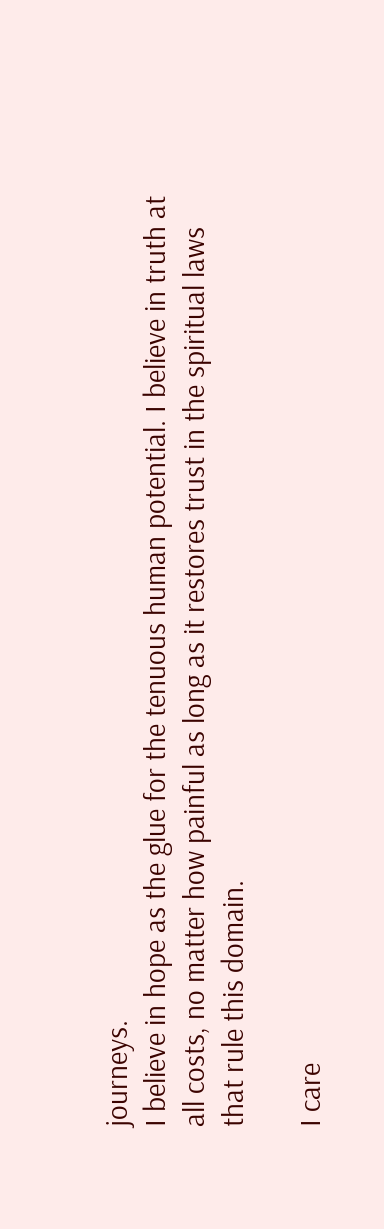journeys.
I believe in hope as the glue for the tenuous human potential. I believe in truth at all costs, no matter how painful as long as it restores trust in the spiritual laws that rule this domain.

I care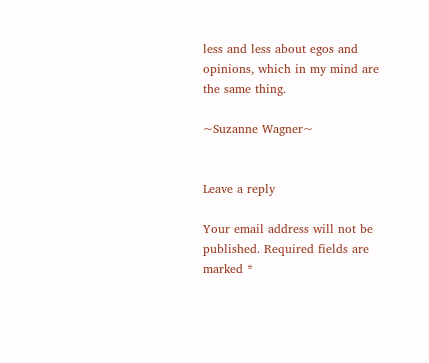less and less about egos and opinions, which in my mind are the same thing.

~Suzanne Wagner~


Leave a reply

Your email address will not be published. Required fields are marked *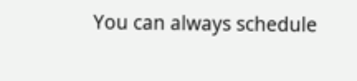You can always schedule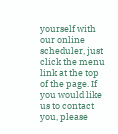yourself with our online scheduler, just click the menu link at the top of the page. If you would like us to contact you, please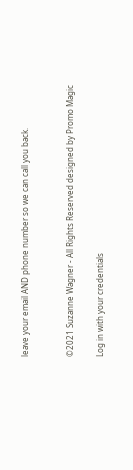leave your email AND phone number so we can call you back.


©2021 Suzanne Wagner - All Rights Reserved designed by Promo Magic

Log in with your credentials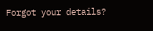Forgot your details?